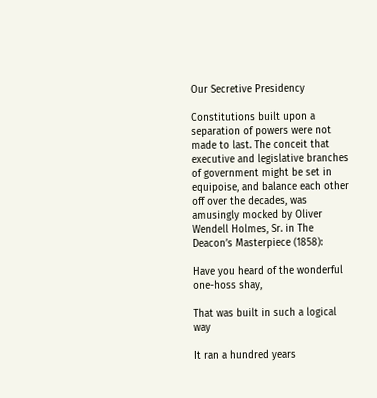Our Secretive Presidency

Constitutions built upon a separation of powers were not made to last. The conceit that executive and legislative branches of government might be set in equipoise, and balance each other off over the decades, was amusingly mocked by Oliver Wendell Holmes, Sr. in The Deacon’s Masterpiece (1858):

Have you heard of the wonderful one-hoss shay,

That was built in such a logical way

It ran a hundred years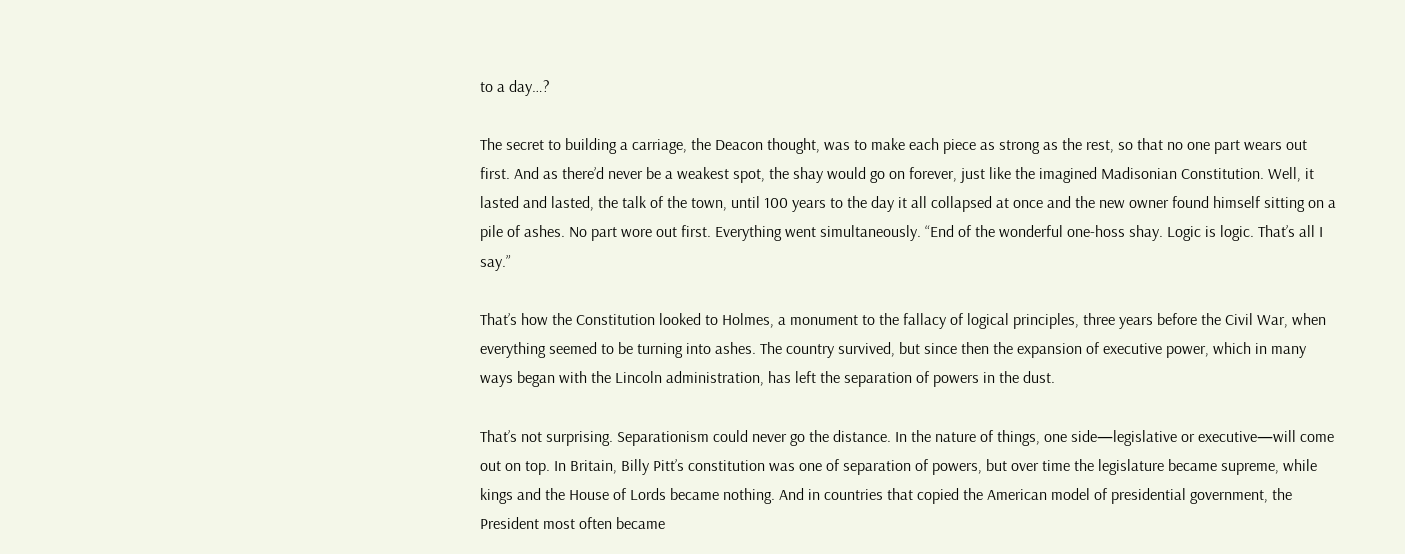to a day…?

The secret to building a carriage, the Deacon thought, was to make each piece as strong as the rest, so that no one part wears out first. And as there’d never be a weakest spot, the shay would go on forever, just like the imagined Madisonian Constitution. Well, it lasted and lasted, the talk of the town, until 100 years to the day it all collapsed at once and the new owner found himself sitting on a pile of ashes. No part wore out first. Everything went simultaneously. “End of the wonderful one-hoss shay. Logic is logic. That’s all I say.”

That’s how the Constitution looked to Holmes, a monument to the fallacy of logical principles, three years before the Civil War, when everything seemed to be turning into ashes. The country survived, but since then the expansion of executive power, which in many ways began with the Lincoln administration, has left the separation of powers in the dust.

That’s not surprising. Separationism could never go the distance. In the nature of things, one side—legislative or executive—will come out on top. In Britain, Billy Pitt’s constitution was one of separation of powers, but over time the legislature became supreme, while kings and the House of Lords became nothing. And in countries that copied the American model of presidential government, the President most often became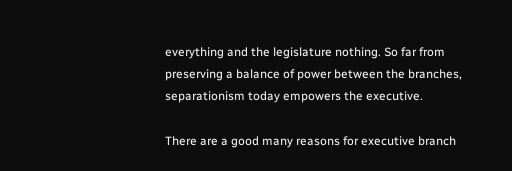everything and the legislature nothing. So far from preserving a balance of power between the branches, separationism today empowers the executive.

There are a good many reasons for executive branch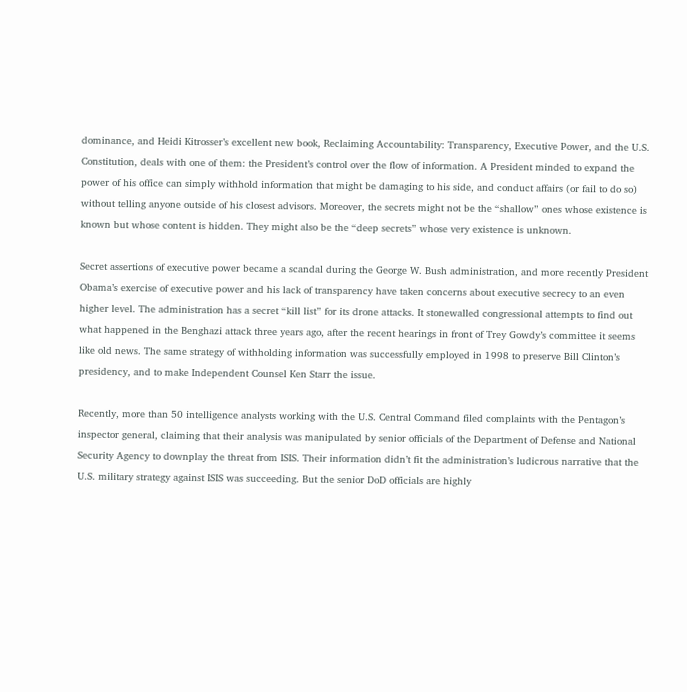dominance, and Heidi Kitrosser’s excellent new book, Reclaiming Accountability: Transparency, Executive Power, and the U.S. Constitution, deals with one of them: the President’s control over the flow of information. A President minded to expand the power of his office can simply withhold information that might be damaging to his side, and conduct affairs (or fail to do so) without telling anyone outside of his closest advisors. Moreover, the secrets might not be the “shallow” ones whose existence is known but whose content is hidden. They might also be the “deep secrets” whose very existence is unknown.

Secret assertions of executive power became a scandal during the George W. Bush administration, and more recently President Obama’s exercise of executive power and his lack of transparency have taken concerns about executive secrecy to an even higher level. The administration has a secret “kill list” for its drone attacks. It stonewalled congressional attempts to find out what happened in the Benghazi attack three years ago, after the recent hearings in front of Trey Gowdy’s committee it seems like old news. The same strategy of withholding information was successfully employed in 1998 to preserve Bill Clinton’s presidency, and to make Independent Counsel Ken Starr the issue.

Recently, more than 50 intelligence analysts working with the U.S. Central Command filed complaints with the Pentagon’s inspector general, claiming that their analysis was manipulated by senior officials of the Department of Defense and National Security Agency to downplay the threat from ISIS. Their information didn’t fit the administration’s ludicrous narrative that the U.S. military strategy against ISIS was succeeding. But the senior DoD officials are highly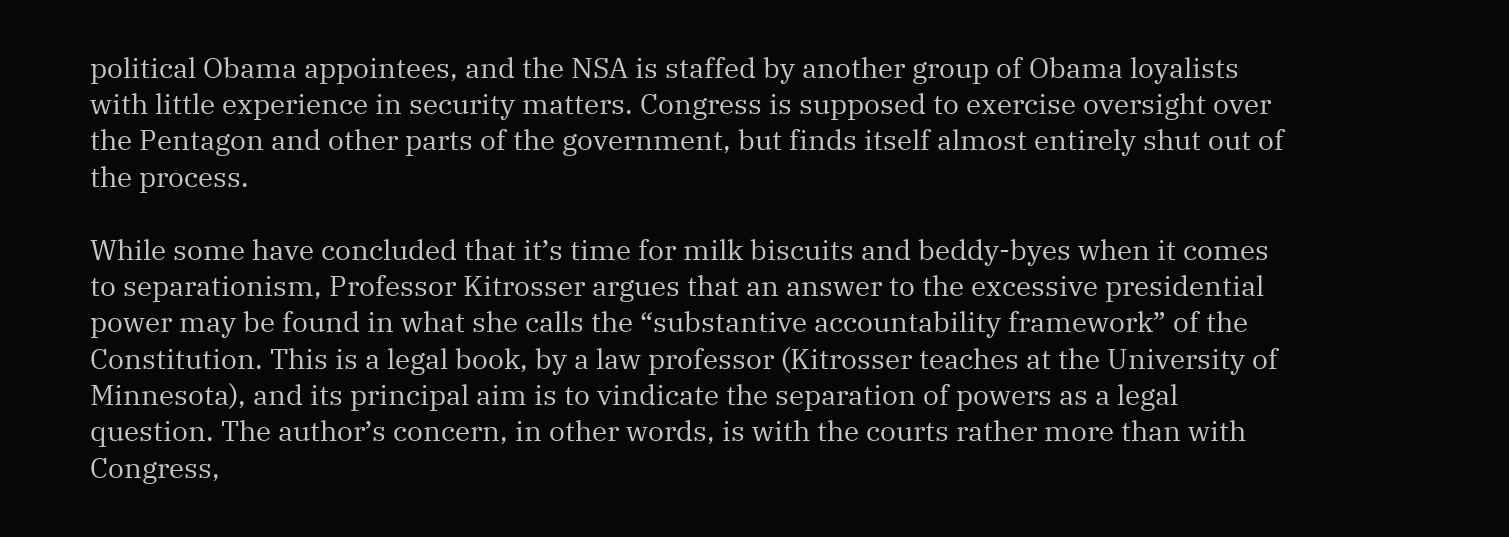political Obama appointees, and the NSA is staffed by another group of Obama loyalists with little experience in security matters. Congress is supposed to exercise oversight over the Pentagon and other parts of the government, but finds itself almost entirely shut out of the process.

While some have concluded that it’s time for milk biscuits and beddy-byes when it comes to separationism, Professor Kitrosser argues that an answer to the excessive presidential power may be found in what she calls the “substantive accountability framework” of the Constitution. This is a legal book, by a law professor (Kitrosser teaches at the University of Minnesota), and its principal aim is to vindicate the separation of powers as a legal question. The author’s concern, in other words, is with the courts rather more than with Congress,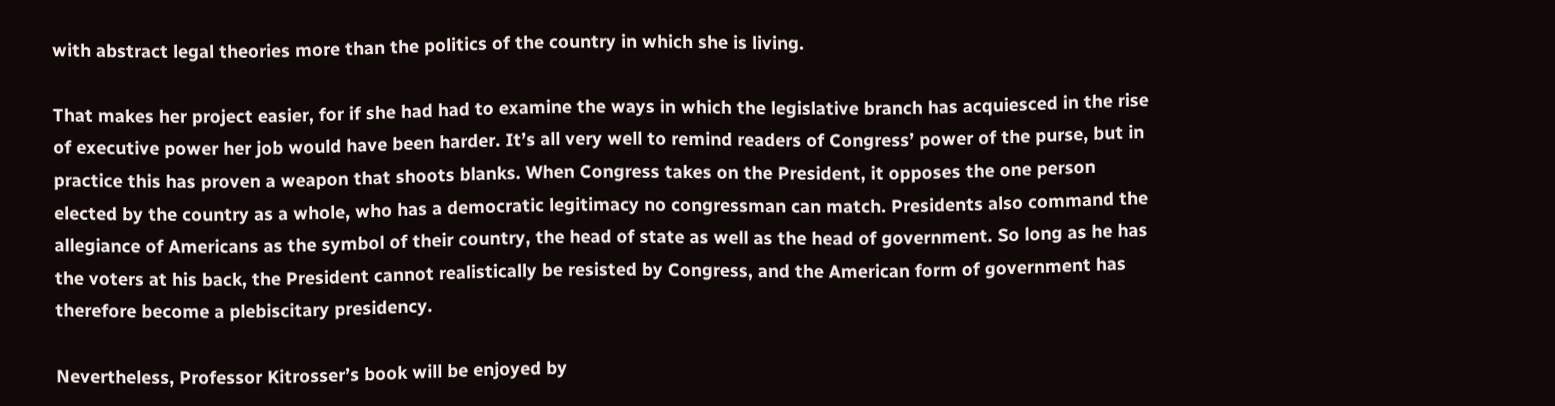with abstract legal theories more than the politics of the country in which she is living.

That makes her project easier, for if she had had to examine the ways in which the legislative branch has acquiesced in the rise of executive power her job would have been harder. It’s all very well to remind readers of Congress’ power of the purse, but in practice this has proven a weapon that shoots blanks. When Congress takes on the President, it opposes the one person elected by the country as a whole, who has a democratic legitimacy no congressman can match. Presidents also command the allegiance of Americans as the symbol of their country, the head of state as well as the head of government. So long as he has the voters at his back, the President cannot realistically be resisted by Congress, and the American form of government has therefore become a plebiscitary presidency.

Nevertheless, Professor Kitrosser’s book will be enjoyed by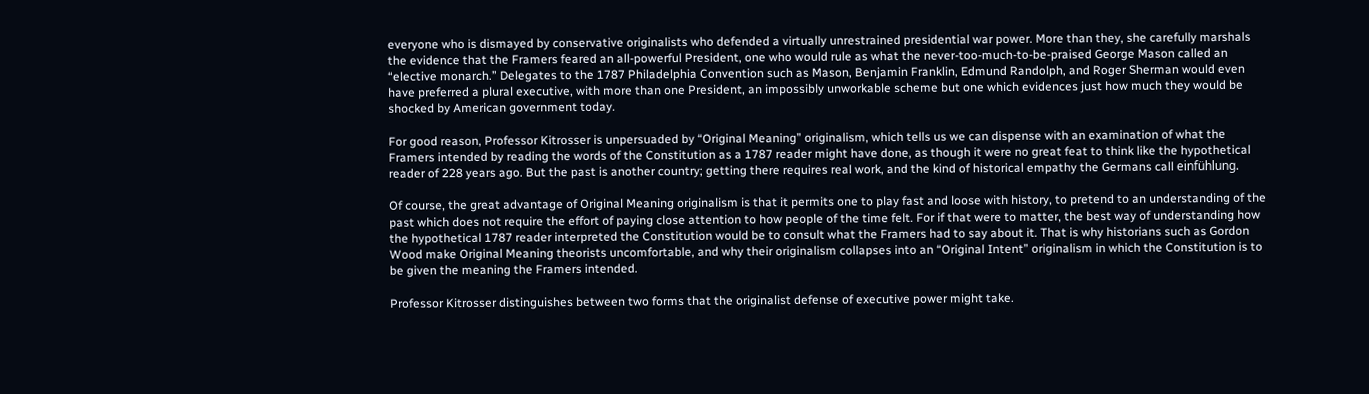everyone who is dismayed by conservative originalists who defended a virtually unrestrained presidential war power. More than they, she carefully marshals the evidence that the Framers feared an all-powerful President, one who would rule as what the never-too-much-to-be-praised George Mason called an “elective monarch.” Delegates to the 1787 Philadelphia Convention such as Mason, Benjamin Franklin, Edmund Randolph, and Roger Sherman would even have preferred a plural executive, with more than one President, an impossibly unworkable scheme but one which evidences just how much they would be shocked by American government today.

For good reason, Professor Kitrosser is unpersuaded by “Original Meaning” originalism, which tells us we can dispense with an examination of what the Framers intended by reading the words of the Constitution as a 1787 reader might have done, as though it were no great feat to think like the hypothetical reader of 228 years ago. But the past is another country; getting there requires real work, and the kind of historical empathy the Germans call einfühlung.

Of course, the great advantage of Original Meaning originalism is that it permits one to play fast and loose with history, to pretend to an understanding of the past which does not require the effort of paying close attention to how people of the time felt. For if that were to matter, the best way of understanding how the hypothetical 1787 reader interpreted the Constitution would be to consult what the Framers had to say about it. That is why historians such as Gordon Wood make Original Meaning theorists uncomfortable, and why their originalism collapses into an “Original Intent” originalism in which the Constitution is to be given the meaning the Framers intended.

Professor Kitrosser distinguishes between two forms that the originalist defense of executive power might take.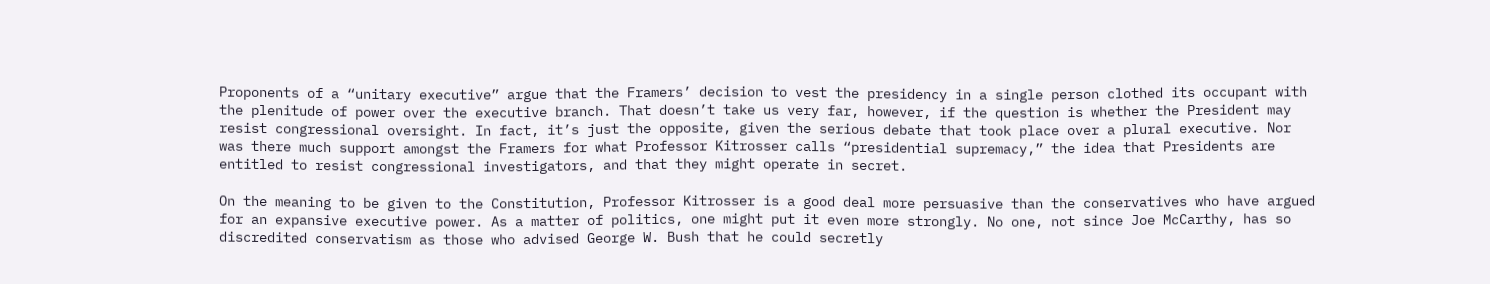Proponents of a “unitary executive” argue that the Framers’ decision to vest the presidency in a single person clothed its occupant with the plenitude of power over the executive branch. That doesn’t take us very far, however, if the question is whether the President may resist congressional oversight. In fact, it’s just the opposite, given the serious debate that took place over a plural executive. Nor was there much support amongst the Framers for what Professor Kitrosser calls “presidential supremacy,” the idea that Presidents are entitled to resist congressional investigators, and that they might operate in secret.

On the meaning to be given to the Constitution, Professor Kitrosser is a good deal more persuasive than the conservatives who have argued for an expansive executive power. As a matter of politics, one might put it even more strongly. No one, not since Joe McCarthy, has so discredited conservatism as those who advised George W. Bush that he could secretly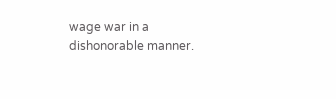wage war in a dishonorable manner.